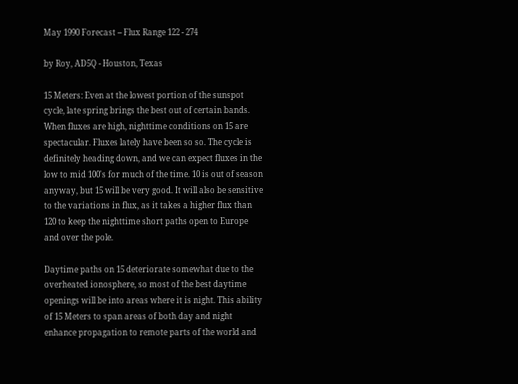May 1990 Forecast -- Flux Range 122 - 274

by Roy, AD5Q - Houston, Texas

15 Meters: Even at the lowest portion of the sunspot cycle, late spring brings the best out of certain bands. When fluxes are high, nighttime conditions on 15 are spectacular. Fluxes lately have been so so. The cycle is definitely heading down, and we can expect fluxes in the low to mid 100's for much of the time. 10 is out of season anyway, but 15 will be very good. It will also be sensitive to the variations in flux, as it takes a higher flux than 120 to keep the nighttime short paths open to Europe and over the pole.

Daytime paths on 15 deteriorate somewhat due to the overheated ionosphere, so most of the best daytime openings will be into areas where it is night. This ability of 15 Meters to span areas of both day and night enhance propagation to remote parts of the world and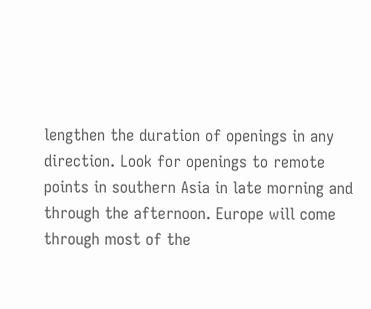lengthen the duration of openings in any direction. Look for openings to remote points in southern Asia in late morning and through the afternoon. Europe will come through most of the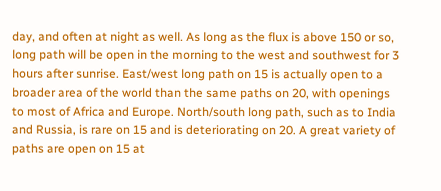day, and often at night as well. As long as the flux is above 150 or so, long path will be open in the morning to the west and southwest for 3 hours after sunrise. East/west long path on 15 is actually open to a broader area of the world than the same paths on 20, with openings to most of Africa and Europe. North/south long path, such as to India and Russia, is rare on 15 and is deteriorating on 20. A great variety of paths are open on 15 at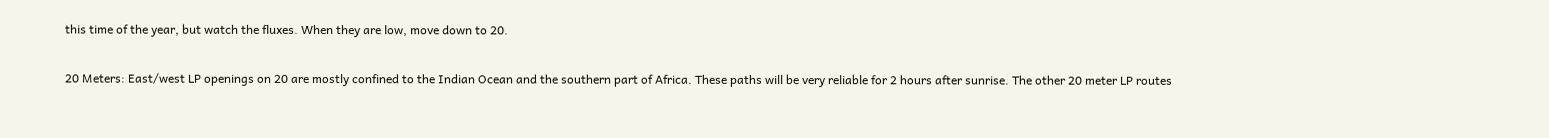this time of the year, but watch the fluxes. When they are low, move down to 20.

20 Meters: East/west LP openings on 20 are mostly confined to the Indian Ocean and the southern part of Africa. These paths will be very reliable for 2 hours after sunrise. The other 20 meter LP routes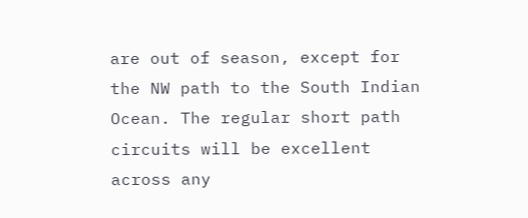are out of season, except for the NW path to the South Indian Ocean. The regular short path circuits will be excellent across any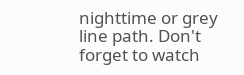nighttime or grey line path. Don't forget to watch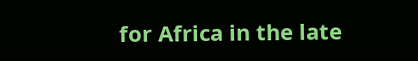for Africa in the late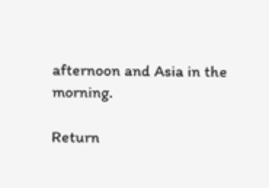afternoon and Asia in the morning.

Return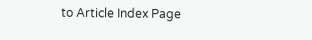to Article Index Page